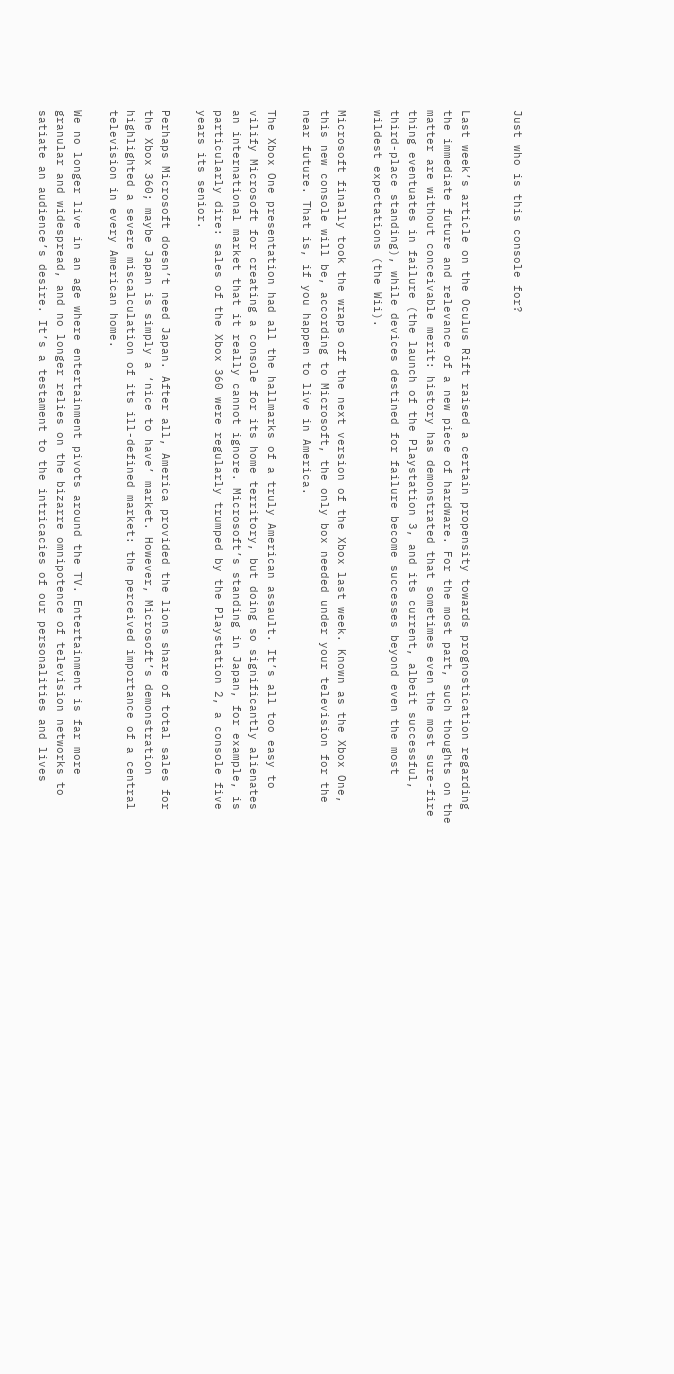Just who is this console for?


Last week’s article on the Oculus Rift raised a certain propensity towards prognostication regarding the immediate future and relevance of a new piece of hardware. For the most part, such thoughts on the matter are without conceivable merit: history has demonstrated that sometimes even the most sure-fire thing eventuates in failure (the launch of the Playstation 3, and its current, albeit successful, third-place standing), while devices destined for failure become successes beyond even the most wildest expectations (the Wii).

Microsoft finally took the wraps off the next version of the Xbox last week. Known as the Xbox One, this new console will be, according to Microsoft, the only box needed under your television for the near future. That is, if you happen to live in America.

The Xbox One presentation had all the hallmarks of a truly American assault. It’s all too easy to vilify Microsoft for creating a console for its home territory, but doing so significantly alienates an international market that it really cannot ignore. Microsoft’s standing in Japan, for example, is particularly dire: sales of the Xbox 360 were regularly trumped by the Playstation 2, a console five years its senior.

Perhaps Microsoft doesn’t need Japan. After all, America provided the lions share of total sales for the Xbox 360; maybe Japan is simply a ‘nice to have’ market. However, Microsoft’s demonstration highlighted a severe miscalculation of its ill-defined market: the perceived importance of a central television in every American home.

We no longer live in an age where entertainment pivots around the TV. Entertainment is far more granular and widespread, and no longer relies on the bizarre omnipotence of television networks to satiate an audience’s desire. It’s a testament to the intricacies of our personalities and lives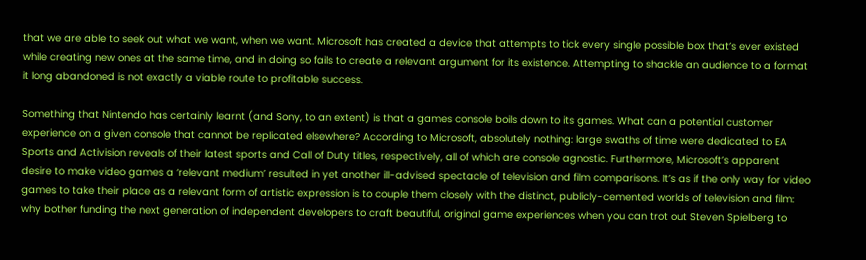that we are able to seek out what we want, when we want. Microsoft has created a device that attempts to tick every single possible box that’s ever existed while creating new ones at the same time, and in doing so fails to create a relevant argument for its existence. Attempting to shackle an audience to a format it long abandoned is not exactly a viable route to profitable success.

Something that Nintendo has certainly learnt (and Sony, to an extent) is that a games console boils down to its games. What can a potential customer experience on a given console that cannot be replicated elsewhere? According to Microsoft, absolutely nothing: large swaths of time were dedicated to EA Sports and Activision reveals of their latest sports and Call of Duty titles, respectively, all of which are console agnostic. Furthermore, Microsoft’s apparent desire to make video games a ‘relevant medium’ resulted in yet another ill-advised spectacle of television and film comparisons. It’s as if the only way for video games to take their place as a relevant form of artistic expression is to couple them closely with the distinct, publicly-cemented worlds of television and film: why bother funding the next generation of independent developers to craft beautiful, original game experiences when you can trot out Steven Spielberg to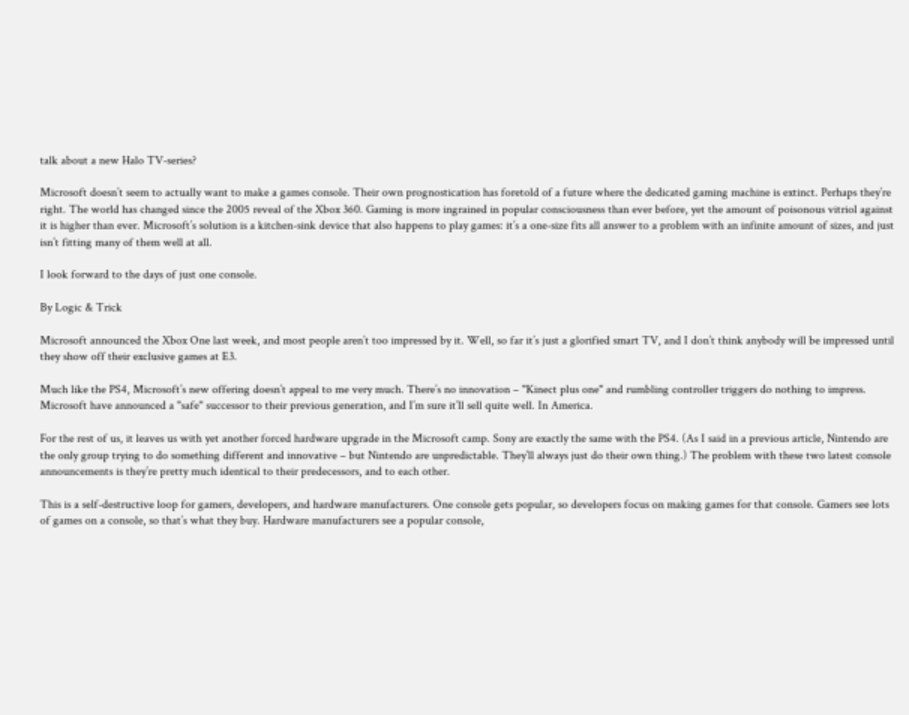talk about a new Halo TV-series?

Microsoft doesn’t seem to actually want to make a games console. Their own prognostication has foretold of a future where the dedicated gaming machine is extinct. Perhaps they’re right. The world has changed since the 2005 reveal of the Xbox 360. Gaming is more ingrained in popular consciousness than ever before, yet the amount of poisonous vitriol against it is higher than ever. Microsoft’s solution is a kitchen-sink device that also happens to play games: it’s a one-size fits all answer to a problem with an infinite amount of sizes, and just isn’t fitting many of them well at all.

I look forward to the days of just one console.

By Logic & Trick

Microsoft announced the Xbox One last week, and most people aren’t too impressed by it. Well, so far it’s just a glorified smart TV, and I don’t think anybody will be impressed until they show off their exclusive games at E3.

Much like the PS4, Microsoft’s new offering doesn’t appeal to me very much. There’s no innovation – "Kinect plus one" and rumbling controller triggers do nothing to impress. Microsoft have announced a "safe" successor to their previous generation, and I’m sure it’ll sell quite well. In America.

For the rest of us, it leaves us with yet another forced hardware upgrade in the Microsoft camp. Sony are exactly the same with the PS4. (As I said in a previous article, Nintendo are the only group trying to do something different and innovative – but Nintendo are unpredictable. They’ll always just do their own thing.) The problem with these two latest console announcements is they’re pretty much identical to their predecessors, and to each other.

This is a self-destructive loop for gamers, developers, and hardware manufacturers. One console gets popular, so developers focus on making games for that console. Gamers see lots of games on a console, so that’s what they buy. Hardware manufacturers see a popular console,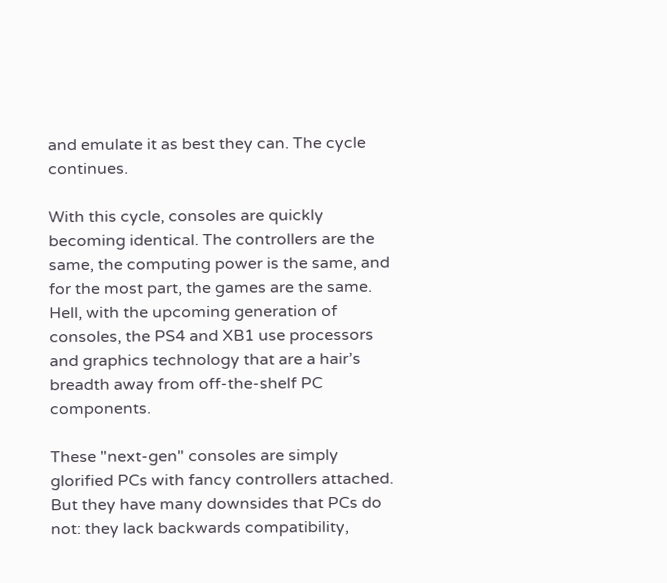and emulate it as best they can. The cycle continues.

With this cycle, consoles are quickly becoming identical. The controllers are the same, the computing power is the same, and for the most part, the games are the same. Hell, with the upcoming generation of consoles, the PS4 and XB1 use processors and graphics technology that are a hair’s breadth away from off-the-shelf PC components.

These "next-gen" consoles are simply glorified PCs with fancy controllers attached. But they have many downsides that PCs do not: they lack backwards compatibility,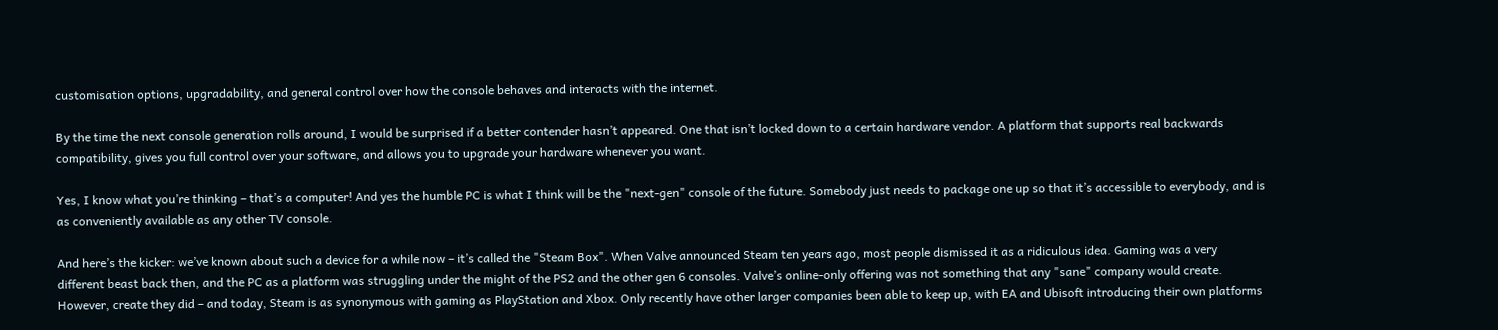customisation options, upgradability, and general control over how the console behaves and interacts with the internet.

By the time the next console generation rolls around, I would be surprised if a better contender hasn’t appeared. One that isn’t locked down to a certain hardware vendor. A platform that supports real backwards compatibility, gives you full control over your software, and allows you to upgrade your hardware whenever you want.

Yes, I know what you’re thinking – that’s a computer! And yes the humble PC is what I think will be the "next-gen" console of the future. Somebody just needs to package one up so that it’s accessible to everybody, and is as conveniently available as any other TV console.

And here’s the kicker: we’ve known about such a device for a while now – it’s called the "Steam Box". When Valve announced Steam ten years ago, most people dismissed it as a ridiculous idea. Gaming was a very different beast back then, and the PC as a platform was struggling under the might of the PS2 and the other gen 6 consoles. Valve’s online-only offering was not something that any "sane" company would create. However, create they did – and today, Steam is as synonymous with gaming as PlayStation and Xbox. Only recently have other larger companies been able to keep up, with EA and Ubisoft introducing their own platforms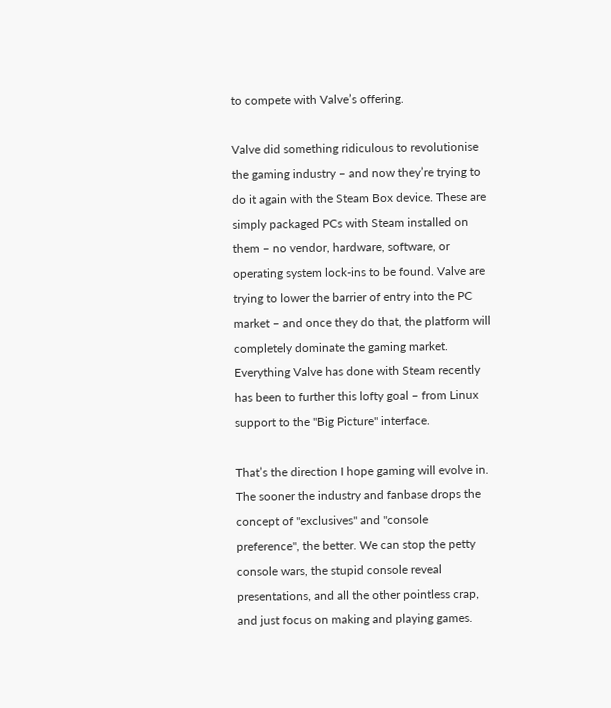to compete with Valve’s offering.

Valve did something ridiculous to revolutionise the gaming industry – and now they’re trying to do it again with the Steam Box device. These are simply packaged PCs with Steam installed on them – no vendor, hardware, software, or operating system lock-ins to be found. Valve are trying to lower the barrier of entry into the PC market – and once they do that, the platform will completely dominate the gaming market. Everything Valve has done with Steam recently has been to further this lofty goal – from Linux support to the "Big Picture" interface.

That’s the direction I hope gaming will evolve in. The sooner the industry and fanbase drops the concept of "exclusives" and "console preference", the better. We can stop the petty console wars, the stupid console reveal presentations, and all the other pointless crap, and just focus on making and playing games.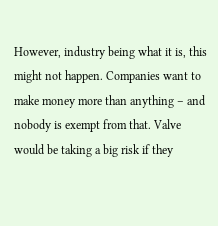However, industry being what it is, this might not happen. Companies want to make money more than anything – and nobody is exempt from that. Valve would be taking a big risk if they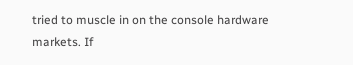tried to muscle in on the console hardware markets. If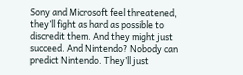Sony and Microsoft feel threatened, they’ll fight as hard as possible to discredit them. And they might just succeed. And Nintendo? Nobody can predict Nintendo. They’ll just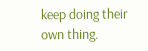keep doing their own thing.